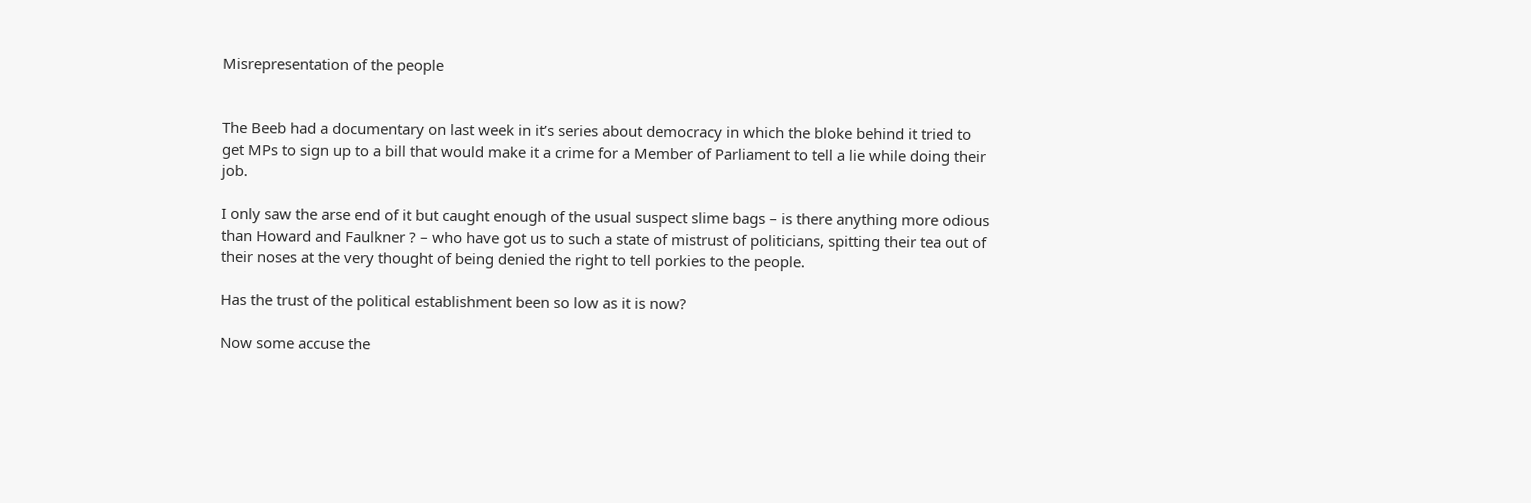Misrepresentation of the people


The Beeb had a documentary on last week in it’s series about democracy in which the bloke behind it tried to get MPs to sign up to a bill that would make it a crime for a Member of Parliament to tell a lie while doing their job.

I only saw the arse end of it but caught enough of the usual suspect slime bags – is there anything more odious than Howard and Faulkner ? – who have got us to such a state of mistrust of politicians, spitting their tea out of their noses at the very thought of being denied the right to tell porkies to the people.

Has the trust of the political establishment been so low as it is now?

Now some accuse the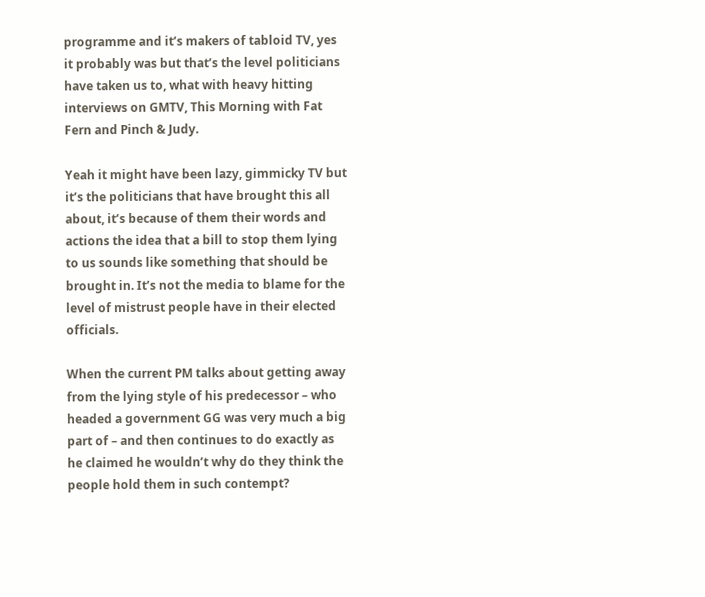programme and it’s makers of tabloid TV, yes it probably was but that’s the level politicians have taken us to, what with heavy hitting interviews on GMTV, This Morning with Fat Fern and Pinch & Judy.

Yeah it might have been lazy, gimmicky TV but it’s the politicians that have brought this all about, it’s because of them their words and actions the idea that a bill to stop them lying to us sounds like something that should be brought in. It’s not the media to blame for the level of mistrust people have in their elected officials.

When the current PM talks about getting away from the lying style of his predecessor – who headed a government GG was very much a big part of – and then continues to do exactly as he claimed he wouldn’t why do they think the people hold them in such contempt?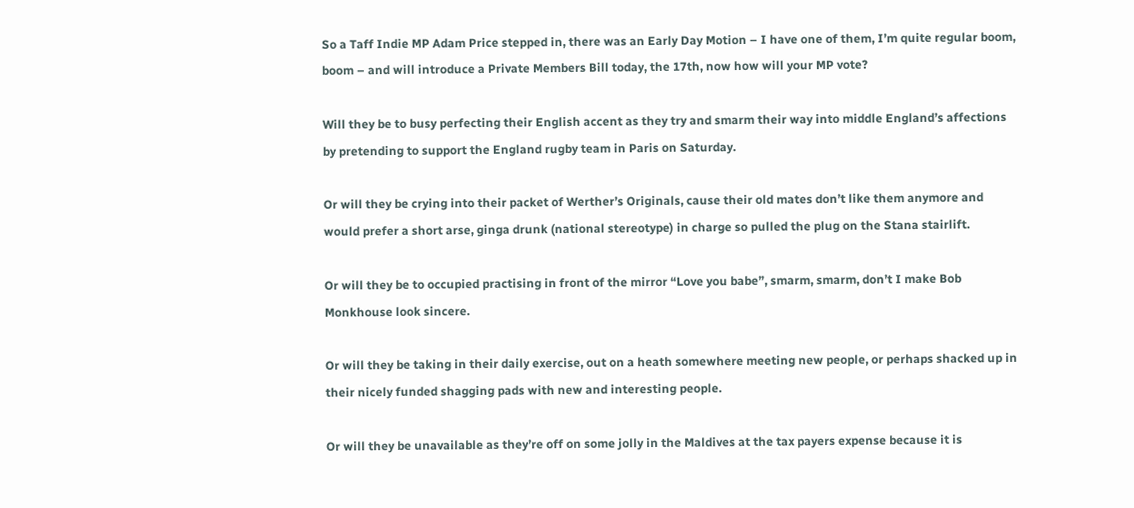So a Taff Indie MP Adam Price stepped in, there was an Early Day Motion – I have one of them, I’m quite regular boom, boom – and will introduce a Private Members Bill today, the 17th, now how will your MP vote?

Will they be to busy perfecting their English accent as they try and smarm their way into middle England’s affections by pretending to support the England rugby team in Paris on Saturday.

Or will they be crying into their packet of Werther’s Originals, cause their old mates don’t like them anymore and would prefer a short arse, ginga drunk (national stereotype) in charge so pulled the plug on the Stana stairlift.

Or will they be to occupied practising in front of the mirror “Love you babe”, smarm, smarm, don’t I make Bob Monkhouse look sincere.

Or will they be taking in their daily exercise, out on a heath somewhere meeting new people, or perhaps shacked up in their nicely funded shagging pads with new and interesting people.

Or will they be unavailable as they’re off on some jolly in the Maldives at the tax payers expense because it is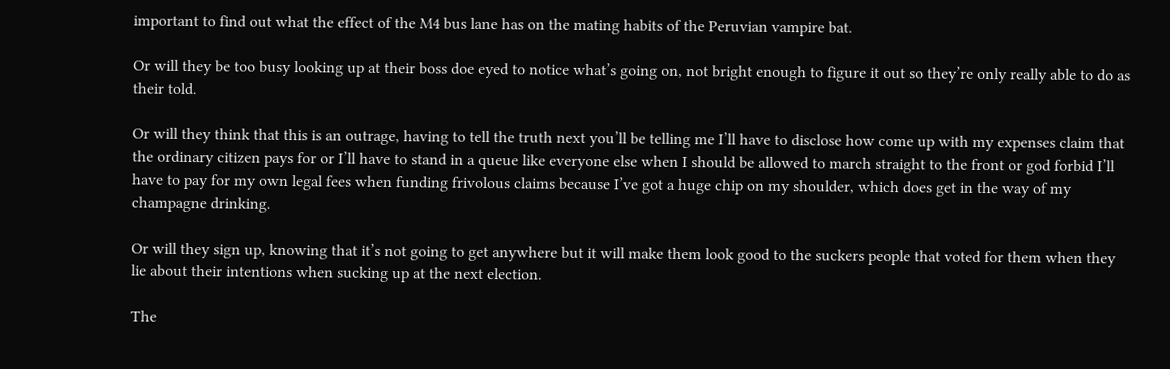important to find out what the effect of the M4 bus lane has on the mating habits of the Peruvian vampire bat.

Or will they be too busy looking up at their boss doe eyed to notice what’s going on, not bright enough to figure it out so they’re only really able to do as their told.

Or will they think that this is an outrage, having to tell the truth next you’ll be telling me I’ll have to disclose how come up with my expenses claim that the ordinary citizen pays for or I’ll have to stand in a queue like everyone else when I should be allowed to march straight to the front or god forbid I’ll have to pay for my own legal fees when funding frivolous claims because I’ve got a huge chip on my shoulder, which does get in the way of my champagne drinking.

Or will they sign up, knowing that it’s not going to get anywhere but it will make them look good to the suckers people that voted for them when they lie about their intentions when sucking up at the next election.

The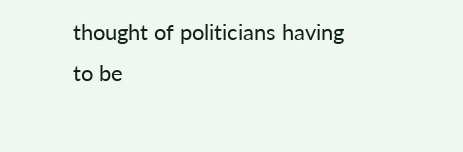thought of politicians having to be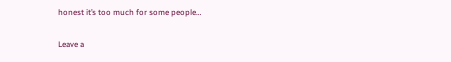honest it’s too much for some people…

Leave a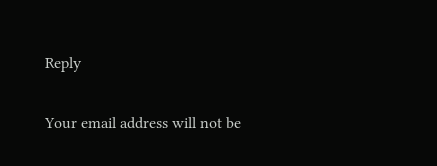Reply

Your email address will not be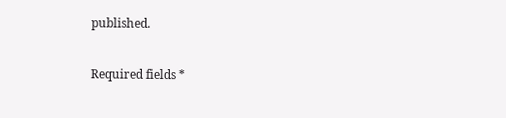published.

Required fields *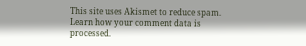This site uses Akismet to reduce spam. Learn how your comment data is processed.